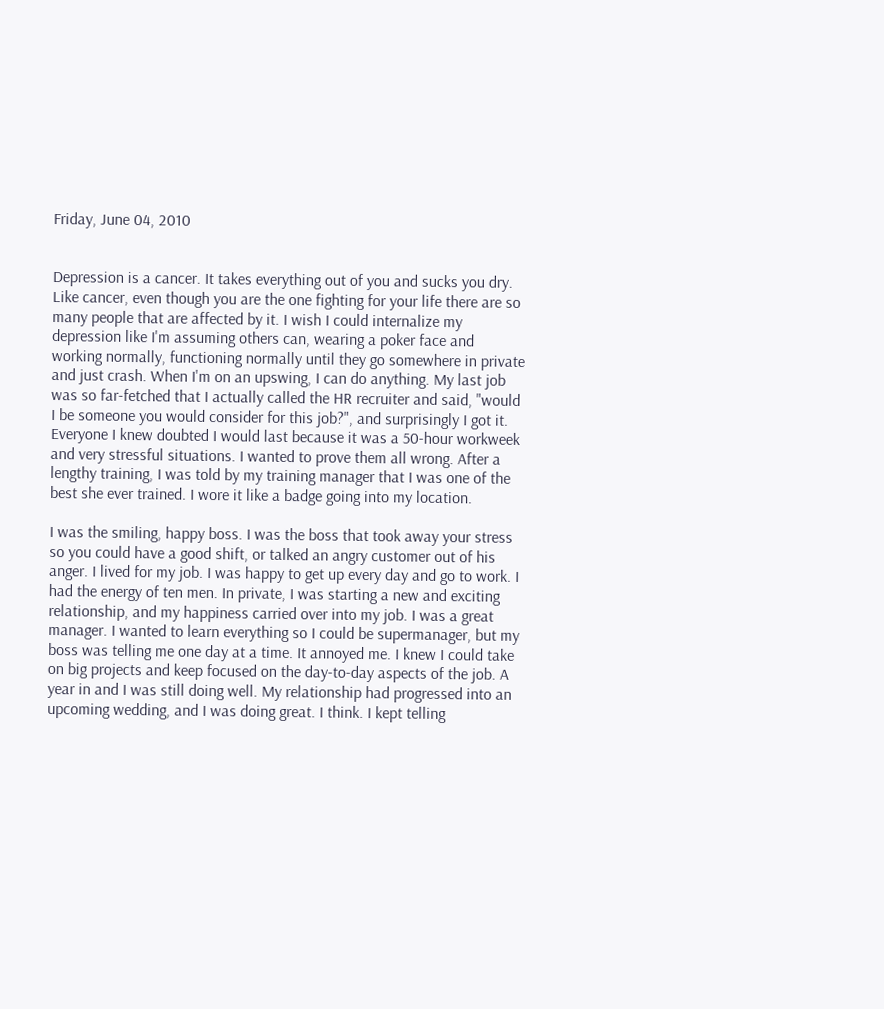Friday, June 04, 2010


Depression is a cancer. It takes everything out of you and sucks you dry. Like cancer, even though you are the one fighting for your life there are so many people that are affected by it. I wish I could internalize my depression like I'm assuming others can, wearing a poker face and working normally, functioning normally until they go somewhere in private and just crash. When I'm on an upswing, I can do anything. My last job was so far-fetched that I actually called the HR recruiter and said, "would I be someone you would consider for this job?", and surprisingly I got it. Everyone I knew doubted I would last because it was a 50-hour workweek and very stressful situations. I wanted to prove them all wrong. After a lengthy training, I was told by my training manager that I was one of the best she ever trained. I wore it like a badge going into my location.

I was the smiling, happy boss. I was the boss that took away your stress so you could have a good shift, or talked an angry customer out of his anger. I lived for my job. I was happy to get up every day and go to work. I had the energy of ten men. In private, I was starting a new and exciting relationship, and my happiness carried over into my job. I was a great manager. I wanted to learn everything so I could be supermanager, but my boss was telling me one day at a time. It annoyed me. I knew I could take on big projects and keep focused on the day-to-day aspects of the job. A year in and I was still doing well. My relationship had progressed into an upcoming wedding, and I was doing great. I think. I kept telling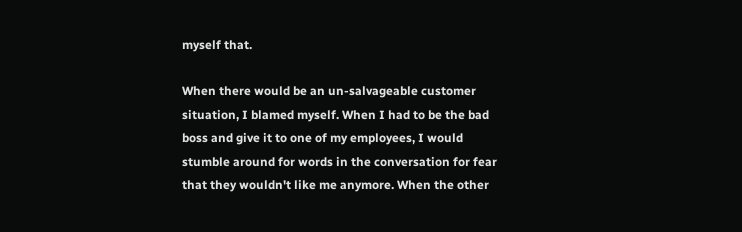myself that.

When there would be an un-salvageable customer situation, I blamed myself. When I had to be the bad boss and give it to one of my employees, I would stumble around for words in the conversation for fear that they wouldn't like me anymore. When the other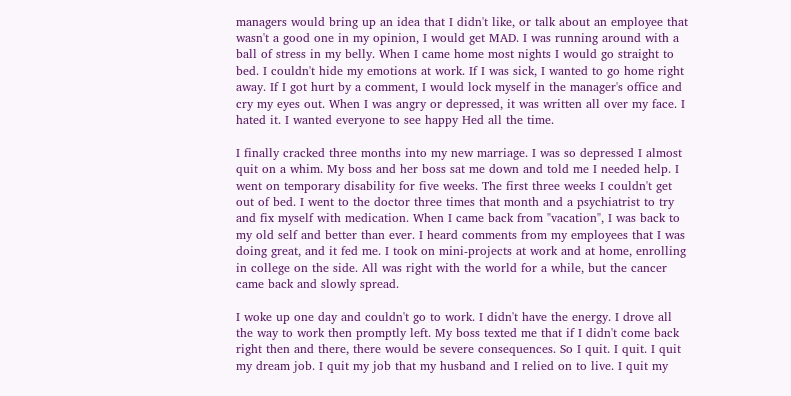managers would bring up an idea that I didn't like, or talk about an employee that wasn't a good one in my opinion, I would get MAD. I was running around with a ball of stress in my belly. When I came home most nights I would go straight to bed. I couldn't hide my emotions at work. If I was sick, I wanted to go home right away. If I got hurt by a comment, I would lock myself in the manager's office and cry my eyes out. When I was angry or depressed, it was written all over my face. I hated it. I wanted everyone to see happy Hed all the time.

I finally cracked three months into my new marriage. I was so depressed I almost quit on a whim. My boss and her boss sat me down and told me I needed help. I went on temporary disability for five weeks. The first three weeks I couldn't get out of bed. I went to the doctor three times that month and a psychiatrist to try and fix myself with medication. When I came back from "vacation", I was back to my old self and better than ever. I heard comments from my employees that I was doing great, and it fed me. I took on mini-projects at work and at home, enrolling in college on the side. All was right with the world for a while, but the cancer came back and slowly spread.

I woke up one day and couldn't go to work. I didn't have the energy. I drove all the way to work then promptly left. My boss texted me that if I didn't come back right then and there, there would be severe consequences. So I quit. I quit. I quit my dream job. I quit my job that my husband and I relied on to live. I quit my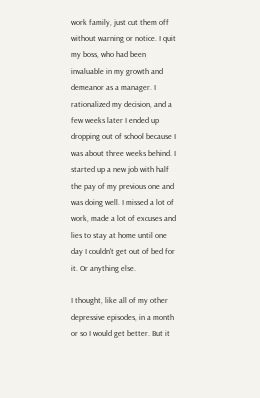work family, just cut them off without warning or notice. I quit my boss, who had been invaluable in my growth and demeanor as a manager. I rationalized my decision, and a few weeks later I ended up dropping out of school because I was about three weeks behind. I started up a new job with half the pay of my previous one and was doing well. I missed a lot of work, made a lot of excuses and lies to stay at home until one day I couldn't get out of bed for it. Or anything else.

I thought, like all of my other depressive episodes, in a month or so I would get better. But it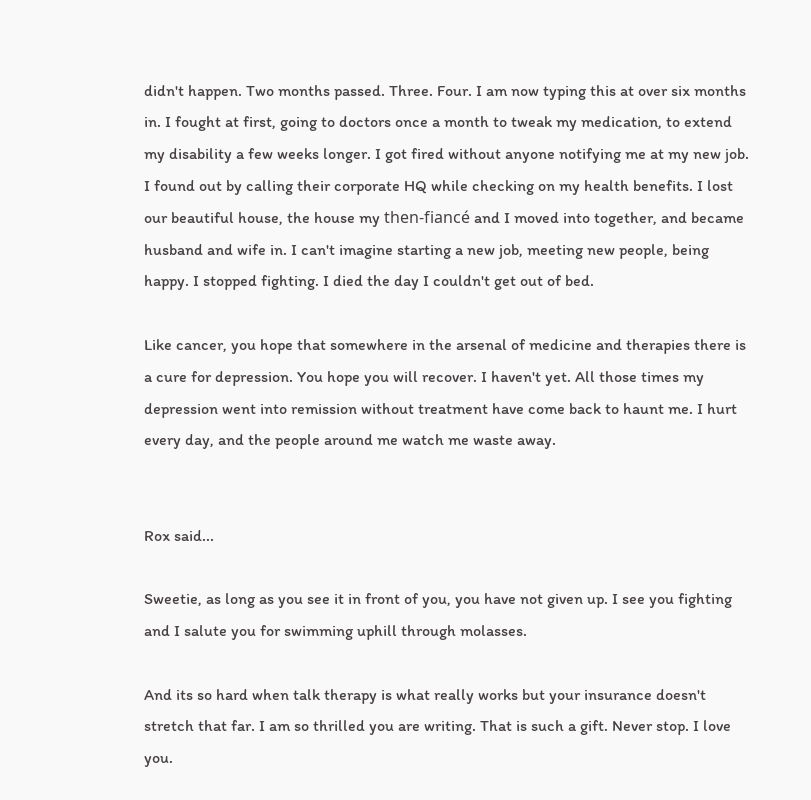didn't happen. Two months passed. Three. Four. I am now typing this at over six months in. I fought at first, going to doctors once a month to tweak my medication, to extend my disability a few weeks longer. I got fired without anyone notifying me at my new job. I found out by calling their corporate HQ while checking on my health benefits. I lost our beautiful house, the house my then-fiancé and I moved into together, and became husband and wife in. I can't imagine starting a new job, meeting new people, being happy. I stopped fighting. I died the day I couldn't get out of bed.

Like cancer, you hope that somewhere in the arsenal of medicine and therapies there is a cure for depression. You hope you will recover. I haven't yet. All those times my depression went into remission without treatment have come back to haunt me. I hurt every day, and the people around me watch me waste away.


Rox said...

Sweetie, as long as you see it in front of you, you have not given up. I see you fighting and I salute you for swimming uphill through molasses.

And its so hard when talk therapy is what really works but your insurance doesn't stretch that far. I am so thrilled you are writing. That is such a gift. Never stop. I love you.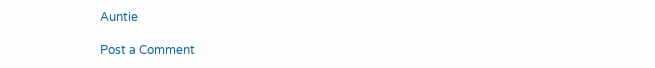Auntie

Post a Comment